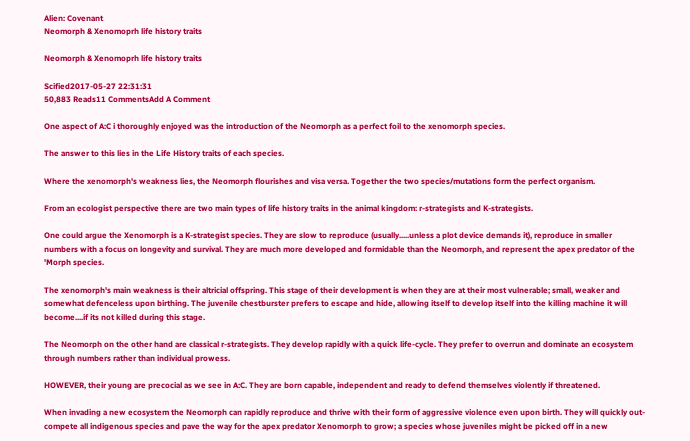Alien: Covenant
Neomorph & Xenomoprh life history traits

Neomorph & Xenomoprh life history traits

Scified2017-05-27 22:31:31
50,883 Reads11 CommentsAdd A Comment

One aspect of A:C i thoroughly enjoyed was the introduction of the Neomorph as a perfect foil to the xenomorph species.

The answer to this lies in the Life History traits of each species.

Where the xenomorph's weakness lies, the Neomorph flourishes and visa versa. Together the two species/mutations form the perfect organism.

From an ecologist perspective there are two main types of life history traits in the animal kingdom: r-strategists and K-strategists.

One could argue the Xenomorph is a K-strategist species. They are slow to reproduce (usually.....unless a plot device demands it), reproduce in smaller numbers with a focus on longevity and survival. They are much more developed and formidable than the Neomorph, and represent the apex predator of the 'Morph species.

The xenomorph's main weakness is their altricial offspring. This stage of their development is when they are at their most vulnerable; small, weaker and somewhat defenceless upon birthing. The juvenile chestburster prefers to escape and hide, allowing itself to develop itself into the killing machine it will become....if its not killed during this stage.

The Neomorph on the other hand are classical r-strategists. They develop rapidly with a quick life-cycle. They prefer to overrun and dominate an ecosystem through numbers rather than individual prowess.

HOWEVER, their young are precocial as we see in A:C. They are born capable, independent and ready to defend themselves violently if threatened.

When invading a new ecosystem the Neomorph can rapidly reproduce and thrive with their form of aggressive violence even upon birth. They will quickly out-compete all indigenous species and pave the way for the apex predator Xenomorph to grow; a species whose juveniles might be picked off in a new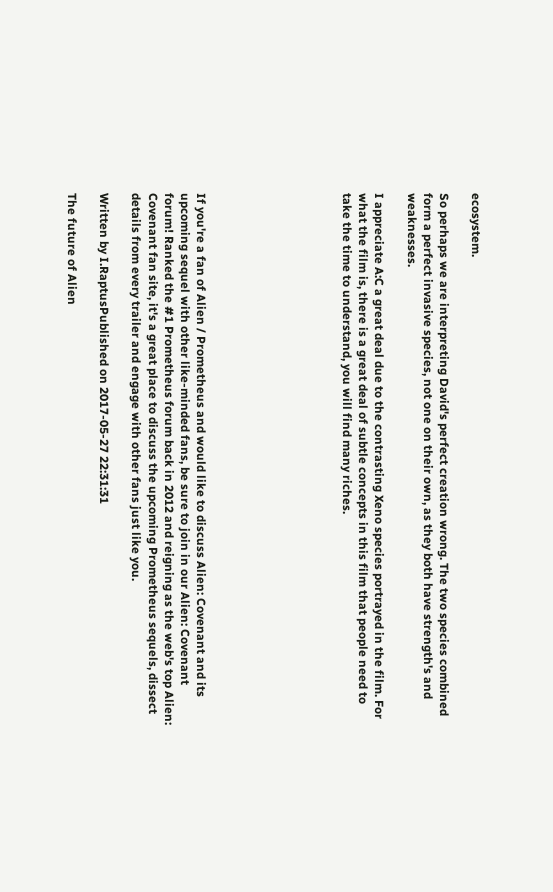ecosystem.

So perhaps we are interpreting David's perfect creation wrong. The two species combined form a perfect invasive species, not one on their own, as they both have strength's and weaknesses.

I appreciate A:C a great deal due to the contrasting Xeno species portrayed in the film. For what the film is, there is a great deal of subtle concepts in this film that people need to take the time to understand, you will find many riches.








If you're a fan of Alien / Prometheus and would like to discuss Alien: Covenant and its upcoming sequel with other like-minded fans, be sure to join in our Alien: Covenant forum! Ranked the #1 Prometheus forum back in 2012 and reigning as the web's top Alien: Covenant fan site, it's a great place to discuss the upcoming Prometheus sequels, dissect details from every trailer and engage with other fans just like you.

Written by I.RaptusPublished on 2017-05-27 22:31:31

The future of Alien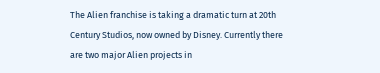The Alien franchise is taking a dramatic turn at 20th Century Studios, now owned by Disney. Currently there are two major Alien projects in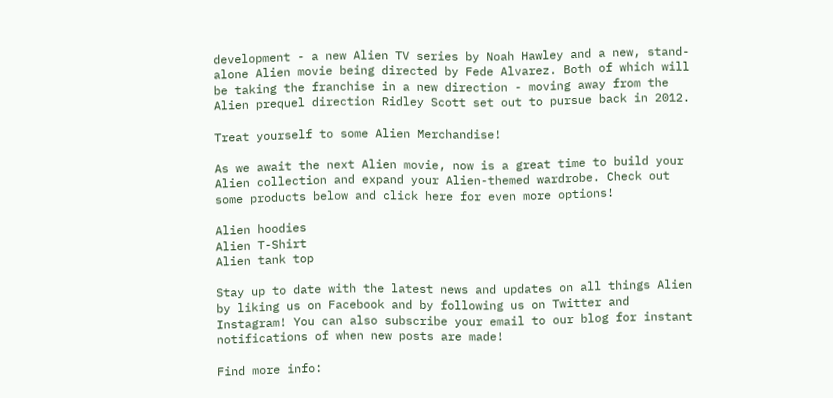development - a new Alien TV series by Noah Hawley and a new, stand-alone Alien movie being directed by Fede Alvarez. Both of which will be taking the franchise in a new direction - moving away from the Alien prequel direction Ridley Scott set out to pursue back in 2012.

Treat yourself to some Alien Merchandise!

As we await the next Alien movie, now is a great time to build your Alien collection and expand your Alien-themed wardrobe. Check out some products below and click here for even more options!

Alien hoodies
Alien T-Shirt
Alien tank top

Stay up to date with the latest news and updates on all things Alien by liking us on Facebook and by following us on Twitter and Instagram! You can also subscribe your email to our blog for instant notifications of when new posts are made!

Find more info: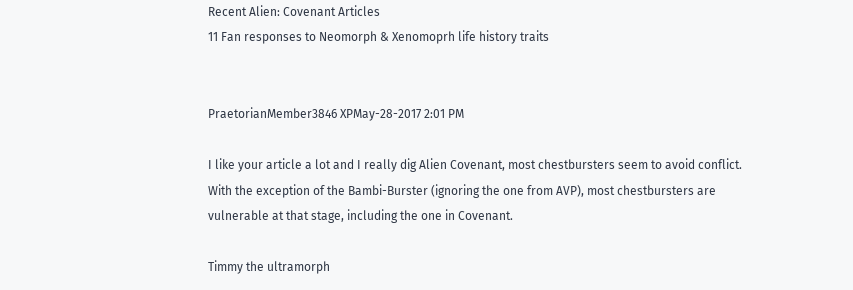Recent Alien: Covenant Articles
11 Fan responses to Neomorph & Xenomoprh life history traits


PraetorianMember3846 XPMay-28-2017 2:01 PM

I like your article a lot and I really dig Alien Covenant, most chestbursters seem to avoid conflict. With the exception of the Bambi-Burster (ignoring the one from AVP), most chestbursters are vulnerable at that stage, including the one in Covenant.

Timmy the ultramorph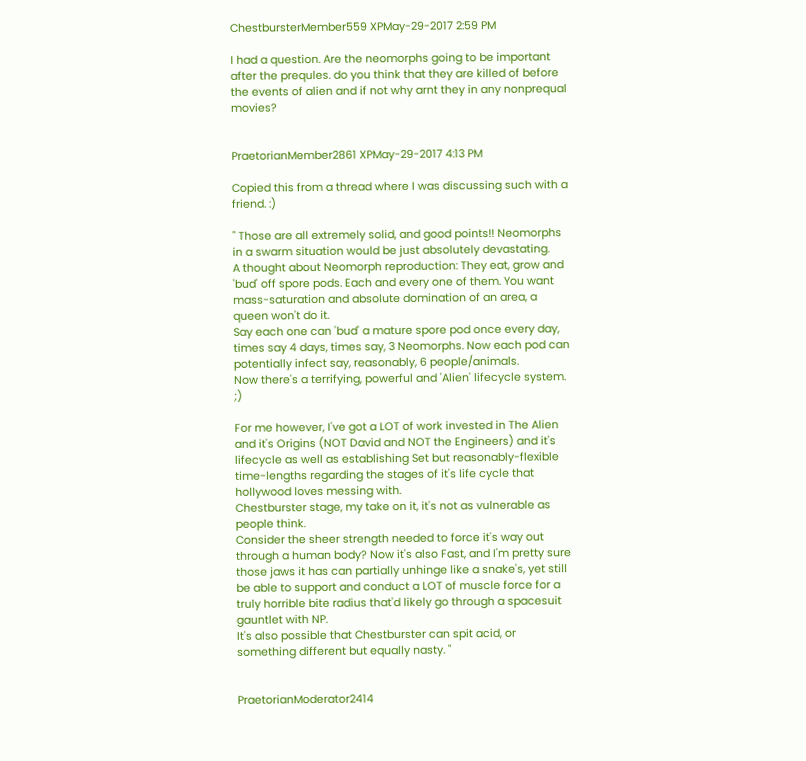ChestbursterMember559 XPMay-29-2017 2:59 PM

I had a question. Are the neomorphs going to be important after the prequles. do you think that they are killed of before the events of alien and if not why arnt they in any nonprequal movies?


PraetorianMember2861 XPMay-29-2017 4:13 PM

Copied this from a thread where I was discussing such with a friend. :)

" Those are all extremely solid, and good points!! Neomorphs in a swarm situation would be just absolutely devastating.
A thought about Neomorph reproduction: They eat, grow and 'bud' off spore pods. Each and every one of them. You want mass-saturation and absolute domination of an area, a queen won't do it.
Say each one can 'bud' a mature spore pod once every day, times say 4 days, times say, 3 Neomorphs. Now each pod can potentially infect say, reasonably, 6 people/animals.
Now there's a terrifying, powerful and 'Alien' lifecycle system. ;)

For me however, I've got a LOT of work invested in The Alien and it's Origins (NOT David and NOT the Engineers) and it's lifecycle as well as establishing Set but reasonably-flexible time-lengths regarding the stages of it's life cycle that hollywood loves messing with.
Chestburster stage, my take on it, it's not as vulnerable as people think.
Consider the sheer strength needed to force it's way out through a human body? Now it's also Fast, and I'm pretty sure those jaws it has can partially unhinge like a snake's, yet still be able to support and conduct a LOT of muscle force for a truly horrible bite radius that'd likely go through a spacesuit gauntlet with NP.
It's also possible that Chestburster can spit acid, or something different but equally nasty. "


PraetorianModerator2414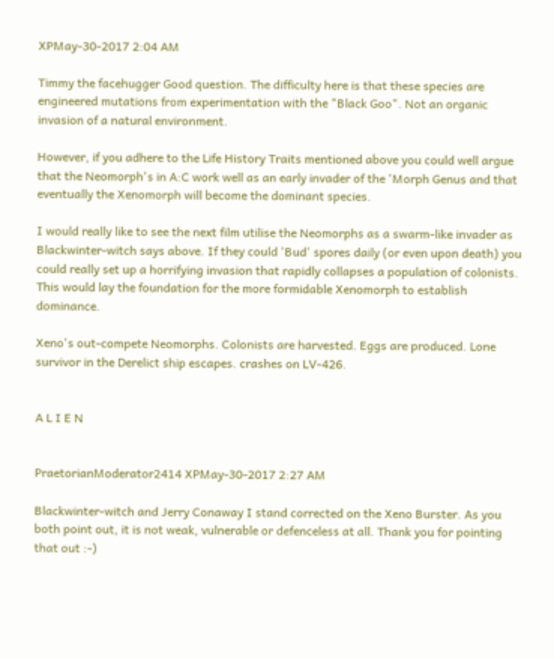XPMay-30-2017 2:04 AM

Timmy the facehugger Good question. The difficulty here is that these species are engineered mutations from experimentation with the "Black Goo". Not an organic invasion of a natural environment.

However, if you adhere to the Life History Traits mentioned above you could well argue that the Neomorph's in A:C work well as an early invader of the 'Morph Genus and that eventually the Xenomorph will become the dominant species.

I would really like to see the next film utilise the Neomorphs as a swarm-like invader as Blackwinter-witch says above. If they could 'Bud' spores daily (or even upon death) you could really set up a horrifying invasion that rapidly collapses a population of colonists. This would lay the foundation for the more formidable Xenomorph to establish dominance.

Xeno's out-compete Neomorphs. Colonists are harvested. Eggs are produced. Lone survivor in the Derelict ship escapes. crashes on LV-426.


A L I E N


PraetorianModerator2414 XPMay-30-2017 2:27 AM

Blackwinter-witch and Jerry Conaway I stand corrected on the Xeno Burster. As you both point out, it is not weak, vulnerable or defenceless at all. Thank you for pointing that out :-)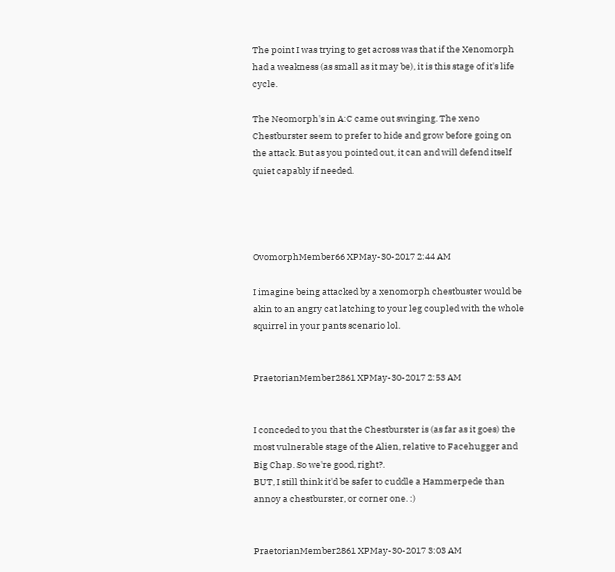The point I was trying to get across was that if the Xenomorph had a weakness (as small as it may be), it is this stage of it's life cycle.

The Neomorph's in A:C came out swinging. The xeno Chestburster seem to prefer to hide and grow before going on the attack. But as you pointed out, it can and will defend itself quiet capably if needed.




OvomorphMember66 XPMay-30-2017 2:44 AM

I imagine being attacked by a xenomorph chestbuster would be akin to an angry cat latching to your leg coupled with the whole squirrel in your pants scenario lol.


PraetorianMember2861 XPMay-30-2017 2:53 AM


I conceded to you that the Chestburster is (as far as it goes) the most vulnerable stage of the Alien, relative to Facehugger and Big Chap. So we're good, right?.
BUT, I still think it'd be safer to cuddle a Hammerpede than annoy a chestburster, or corner one. :)


PraetorianMember2861 XPMay-30-2017 3:03 AM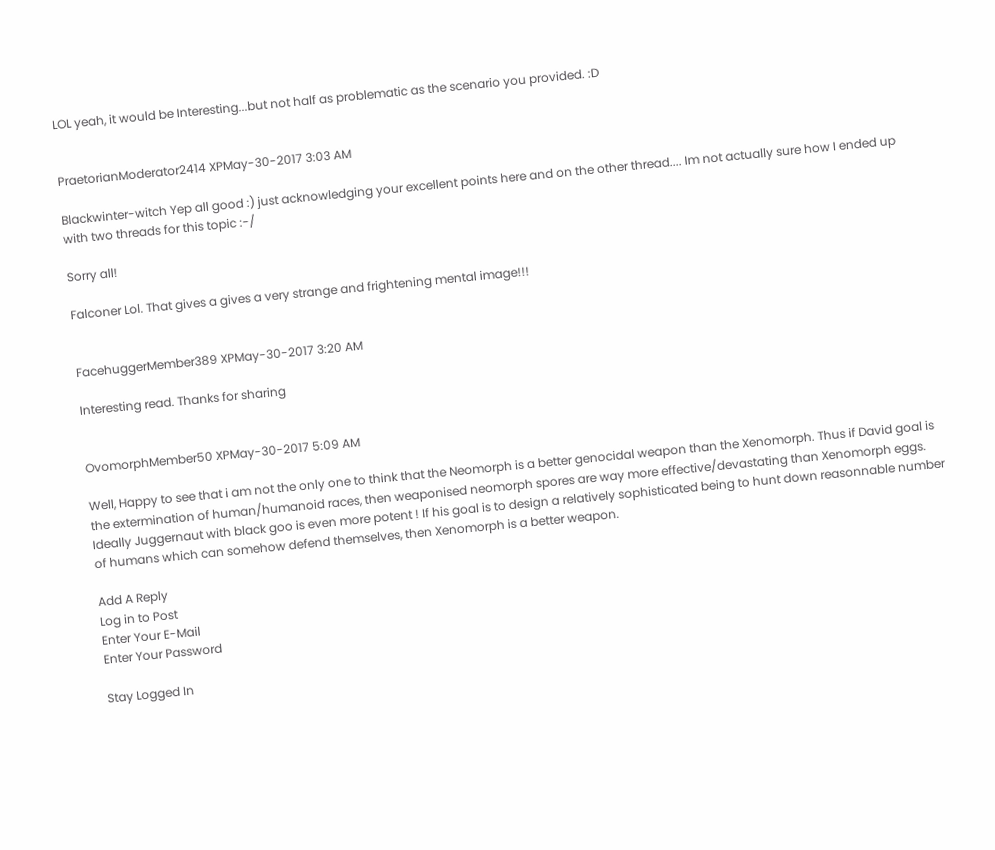LOL yeah, it would be Interesting...but not half as problematic as the scenario you provided. :D


PraetorianModerator2414 XPMay-30-2017 3:03 AM

Blackwinter-witch Yep all good :) just acknowledging your excellent points here and on the other thread.... Im not actually sure how I ended up with two threads for this topic :-/

Sorry all!

Falconer Lol. That gives a gives a very strange and frightening mental image!!!


FacehuggerMember389 XPMay-30-2017 3:20 AM

Interesting read. Thanks for sharing


OvomorphMember50 XPMay-30-2017 5:09 AM

Well, Happy to see that i am not the only one to think that the Neomorph is a better genocidal weapon than the Xenomorph. Thus if David goal is the extermination of human/humanoid races, then weaponised neomorph spores are way more effective/devastating than Xenomorph eggs. Ideally Juggernaut with black goo is even more potent ! If his goal is to design a relatively sophisticated being to hunt down reasonnable number of humans which can somehow defend themselves, then Xenomorph is a better weapon.

Add A Reply
Log in to Post
Enter Your E-Mail
Enter Your Password

Stay Logged In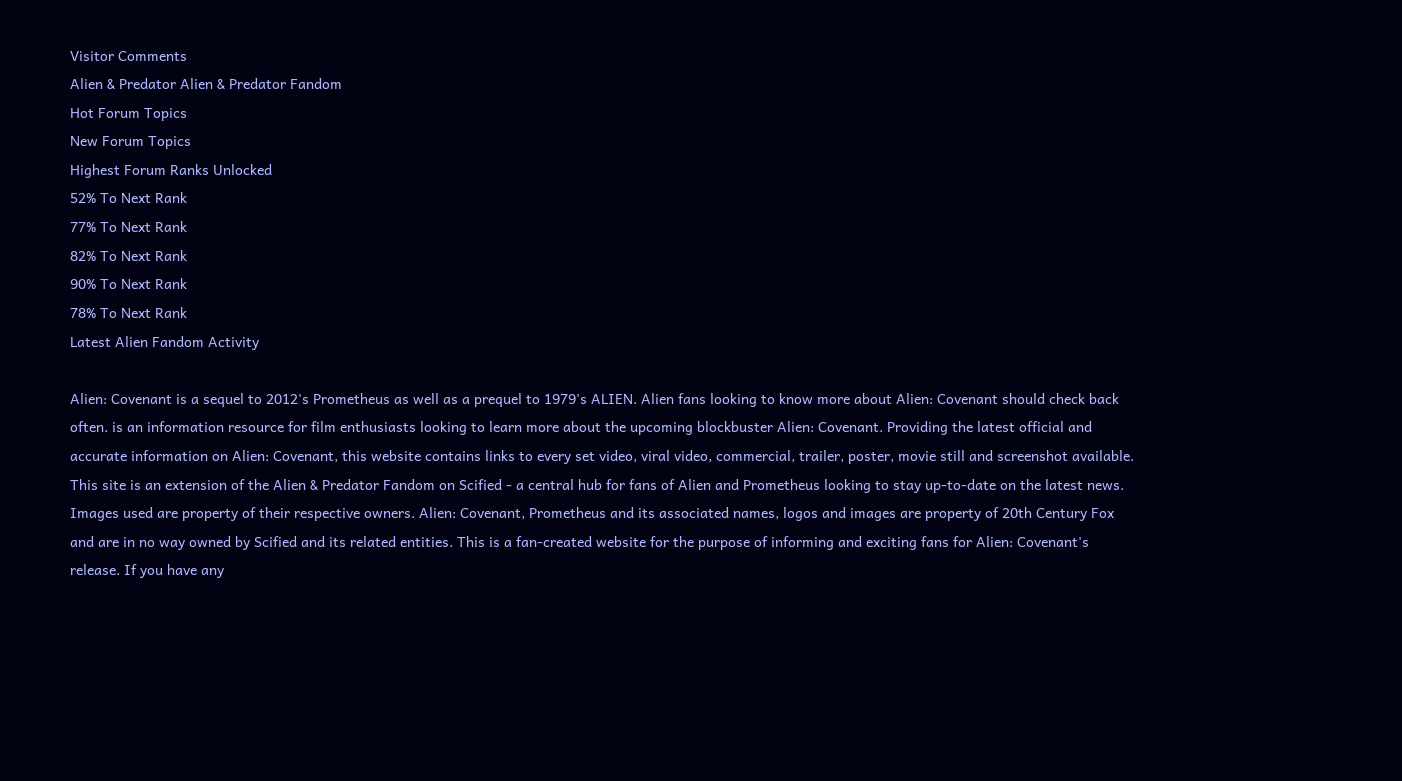Visitor Comments
Alien & Predator Alien & Predator Fandom
Hot Forum Topics
New Forum Topics
Highest Forum Ranks Unlocked
52% To Next Rank
77% To Next Rank
82% To Next Rank
90% To Next Rank
78% To Next Rank
Latest Alien Fandom Activity

Alien: Covenant is a sequel to 2012's Prometheus as well as a prequel to 1979's ALIEN. Alien fans looking to know more about Alien: Covenant should check back often. is an information resource for film enthusiasts looking to learn more about the upcoming blockbuster Alien: Covenant. Providing the latest official and accurate information on Alien: Covenant, this website contains links to every set video, viral video, commercial, trailer, poster, movie still and screenshot available. This site is an extension of the Alien & Predator Fandom on Scified - a central hub for fans of Alien and Prometheus looking to stay up-to-date on the latest news. Images used are property of their respective owners. Alien: Covenant, Prometheus and its associated names, logos and images are property of 20th Century Fox and are in no way owned by Scified and its related entities. This is a fan-created website for the purpose of informing and exciting fans for Alien: Covenant's release. If you have any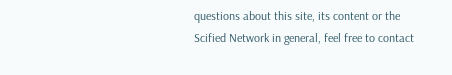questions about this site, its content or the Scified Network in general, feel free to contact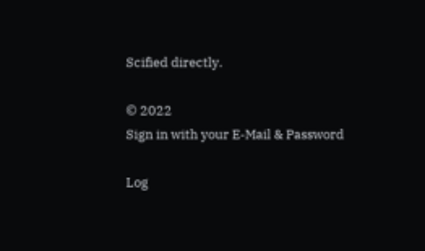Scified directly.

© 2022
Sign in with your E-Mail & Password

Log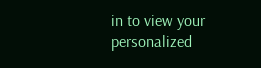in to view your personalized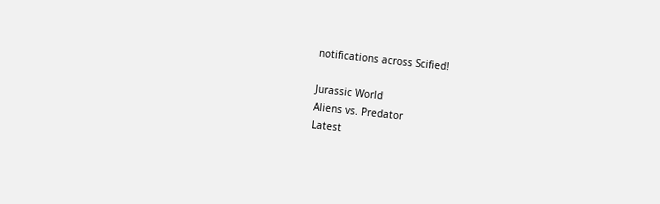notifications across Scified!

Jurassic World
Aliens vs. Predator
Latest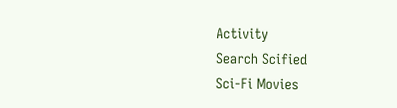Activity
Search Scified
Sci-Fi Movies